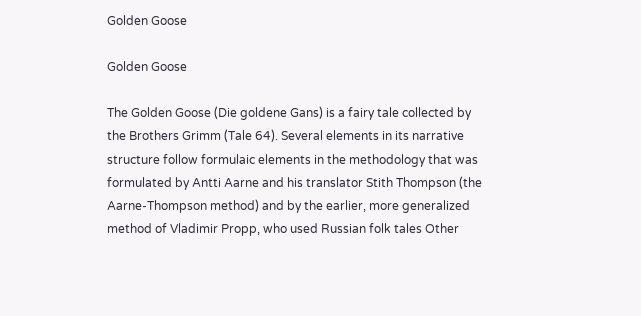Golden Goose

Golden Goose

The Golden Goose (Die goldene Gans) is a fairy tale collected by the Brothers Grimm (Tale 64). Several elements in its narrative structure follow formulaic elements in the methodology that was formulated by Antti Aarne and his translator Stith Thompson (the Aarne-Thompson method) and by the earlier, more generalized method of Vladimir Propp, who used Russian folk tales Other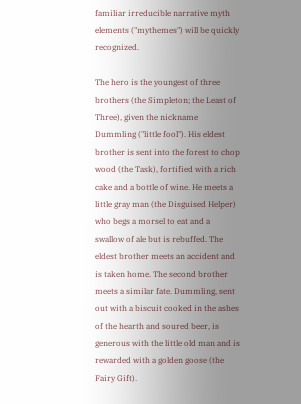familiar irreducible narrative myth elements ("mythemes") will be quickly recognized.

The hero is the youngest of three brothers (the Simpleton; the Least of Three), given the nickname Dummling ("little fool"). His eldest brother is sent into the forest to chop wood (the Task), fortified with a rich cake and a bottle of wine. He meets a little gray man (the Disguised Helper) who begs a morsel to eat and a swallow of ale but is rebuffed. The eldest brother meets an accident and is taken home. The second brother meets a similar fate. Dummling, sent out with a biscuit cooked in the ashes of the hearth and soured beer, is generous with the little old man and is rewarded with a golden goose (the Fairy Gift).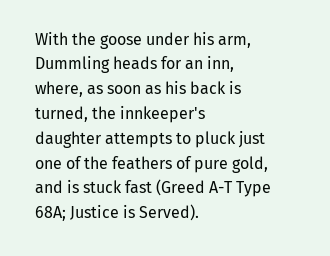With the goose under his arm, Dummling heads for an inn, where, as soon as his back is turned, the innkeeper's daughter attempts to pluck just one of the feathers of pure gold, and is stuck fast (Greed A-T Type 68A; Justice is Served).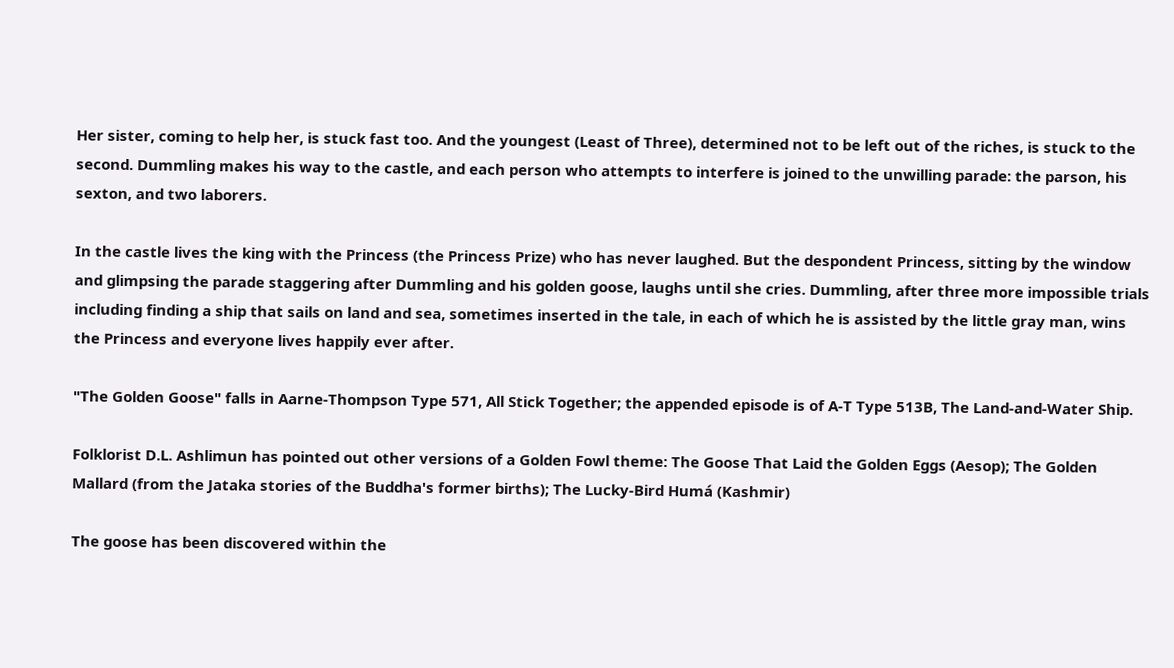Her sister, coming to help her, is stuck fast too. And the youngest (Least of Three), determined not to be left out of the riches, is stuck to the second. Dummling makes his way to the castle, and each person who attempts to interfere is joined to the unwilling parade: the parson, his sexton, and two laborers.

In the castle lives the king with the Princess (the Princess Prize) who has never laughed. But the despondent Princess, sitting by the window and glimpsing the parade staggering after Dummling and his golden goose, laughs until she cries. Dummling, after three more impossible trials including finding a ship that sails on land and sea, sometimes inserted in the tale, in each of which he is assisted by the little gray man, wins the Princess and everyone lives happily ever after.

"The Golden Goose" falls in Aarne-Thompson Type 571, All Stick Together; the appended episode is of A-T Type 513B, The Land-and-Water Ship.

Folklorist D.L. Ashlimun has pointed out other versions of a Golden Fowl theme: The Goose That Laid the Golden Eggs (Aesop); The Golden Mallard (from the Jataka stories of the Buddha's former births); The Lucky-Bird Humá (Kashmir)

The goose has been discovered within the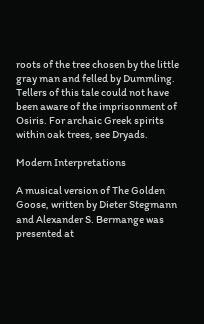roots of the tree chosen by the little gray man and felled by Dummling. Tellers of this tale could not have been aware of the imprisonment of Osiris. For archaic Greek spirits within oak trees, see Dryads.

Modern Interpretations

A musical version of The Golden Goose, written by Dieter Stegmann and Alexander S. Bermange was presented at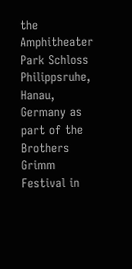the Amphitheater Park Schloss Philippsruhe, Hanau, Germany as part of the Brothers Grimm Festival in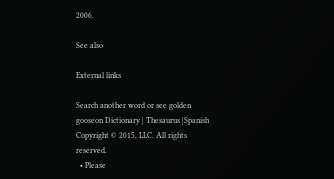2006.

See also

External links

Search another word or see golden gooseon Dictionary | Thesaurus |Spanish
Copyright © 2015, LLC. All rights reserved.
  • Please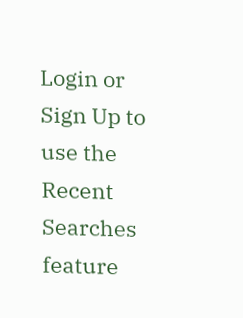Login or Sign Up to use the Recent Searches feature